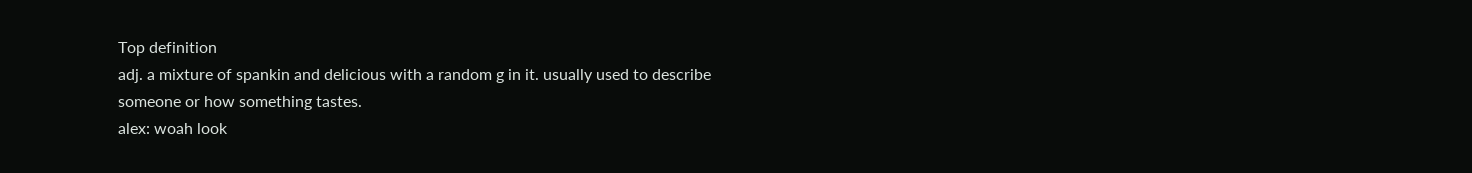Top definition
adj. a mixture of spankin and delicious with a random g in it. usually used to describe someone or how something tastes.
alex: woah look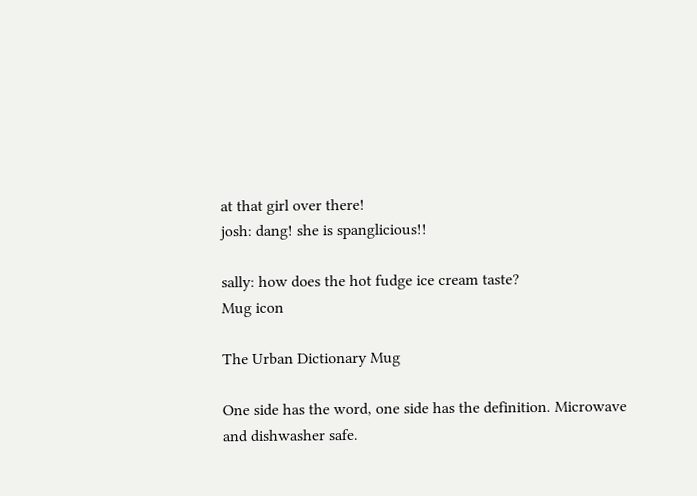at that girl over there!
josh: dang! she is spanglicious!!

sally: how does the hot fudge ice cream taste?
Mug icon

The Urban Dictionary Mug

One side has the word, one side has the definition. Microwave and dishwasher safe.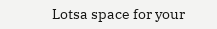Lotsa space for your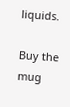liquids.

Buy the mug